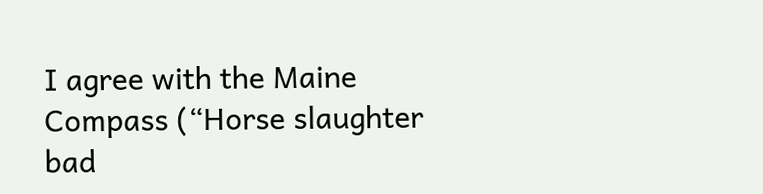I agree with the Maine Compass (“Horse slaughter bad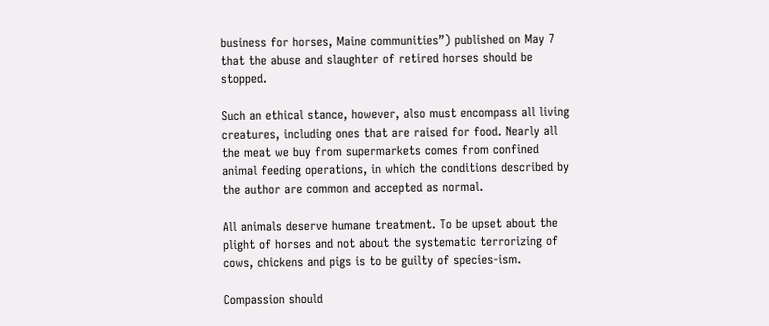business for horses, Maine communities”) published on May 7 that the abuse and slaughter of retired horses should be stopped.

Such an ethical stance, however, also must encompass all living creatures, including ones that are raised for food. Nearly all the meat we buy from supermarkets comes from confined animal feeding operations, in which the conditions described by the author are common and accepted as normal.

All animals deserve humane treatment. To be upset about the plight of horses and not about the systematic terrorizing of cows, chickens and pigs is to be guilty of species-ism.

Compassion should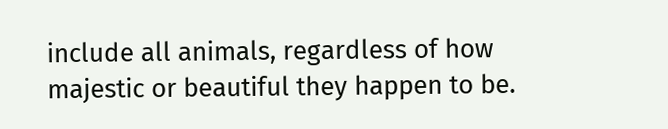include all animals, regardless of how majestic or beautiful they happen to be.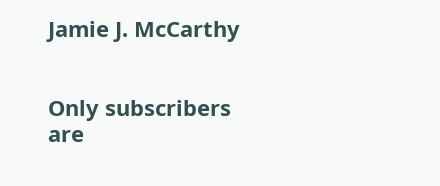Jamie J. McCarthy


Only subscribers are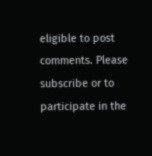eligible to post comments. Please subscribe or to participate in the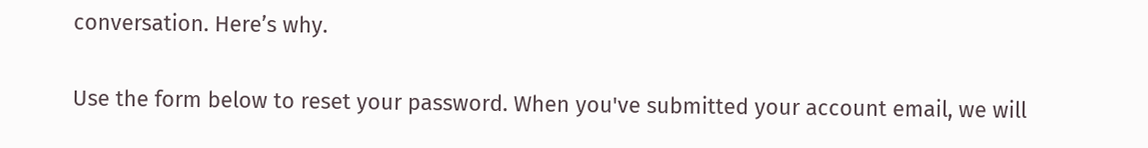conversation. Here’s why.

Use the form below to reset your password. When you've submitted your account email, we will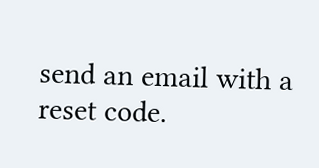send an email with a reset code.